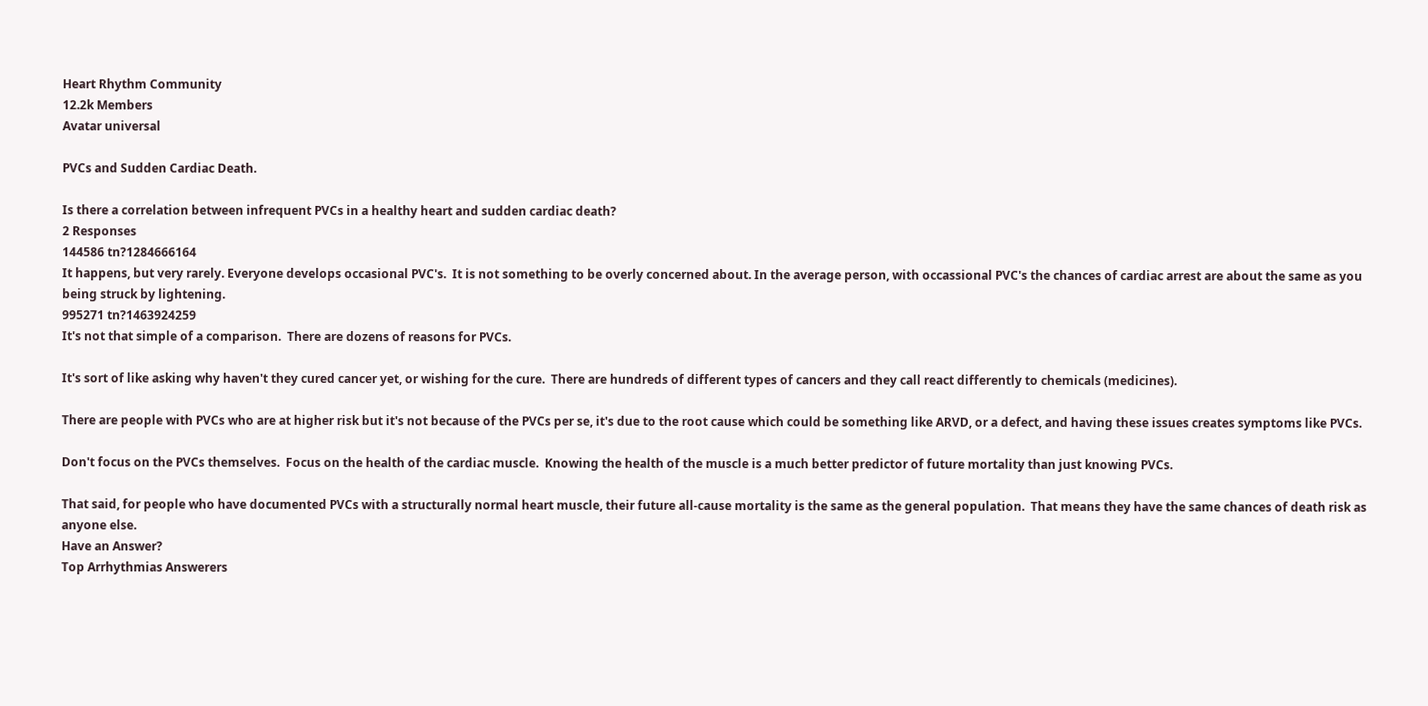Heart Rhythm Community
12.2k Members
Avatar universal

PVCs and Sudden Cardiac Death.

Is there a correlation between infrequent PVCs in a healthy heart and sudden cardiac death?
2 Responses
144586 tn?1284666164
It happens, but very rarely. Everyone develops occasional PVC's.  It is not something to be overly concerned about. In the average person, with occassional PVC's the chances of cardiac arrest are about the same as you being struck by lightening.
995271 tn?1463924259
It's not that simple of a comparison.  There are dozens of reasons for PVCs.

It's sort of like asking why haven't they cured cancer yet, or wishing for the cure.  There are hundreds of different types of cancers and they call react differently to chemicals (medicines).

There are people with PVCs who are at higher risk but it's not because of the PVCs per se, it's due to the root cause which could be something like ARVD, or a defect, and having these issues creates symptoms like PVCs.

Don't focus on the PVCs themselves.  Focus on the health of the cardiac muscle.  Knowing the health of the muscle is a much better predictor of future mortality than just knowing PVCs.

That said, for people who have documented PVCs with a structurally normal heart muscle, their future all-cause mortality is the same as the general population.  That means they have the same chances of death risk as anyone else.
Have an Answer?
Top Arrhythmias Answerers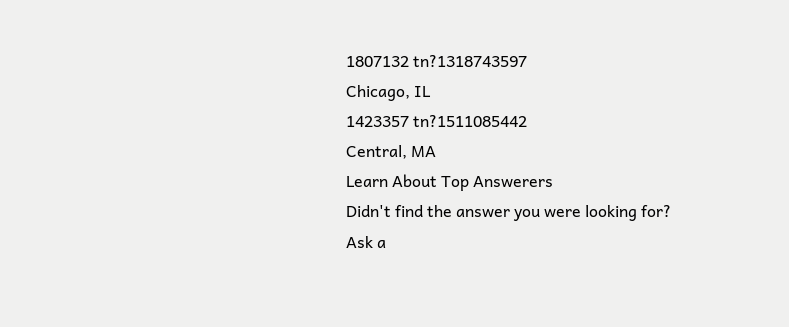1807132 tn?1318743597
Chicago, IL
1423357 tn?1511085442
Central, MA
Learn About Top Answerers
Didn't find the answer you were looking for?
Ask a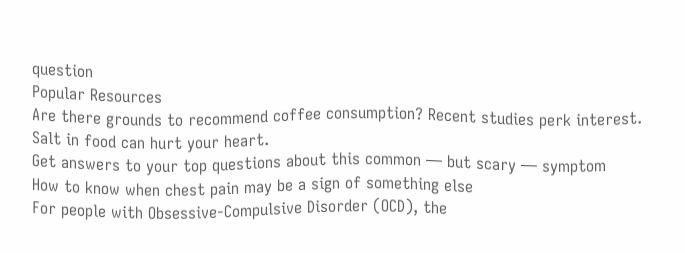question
Popular Resources
Are there grounds to recommend coffee consumption? Recent studies perk interest.
Salt in food can hurt your heart.
Get answers to your top questions about this common — but scary — symptom
How to know when chest pain may be a sign of something else
For people with Obsessive-Compulsive Disorder (OCD), the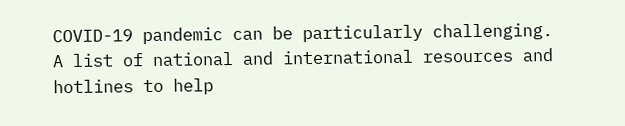COVID-19 pandemic can be particularly challenging.
A list of national and international resources and hotlines to help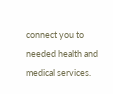connect you to needed health and medical services.